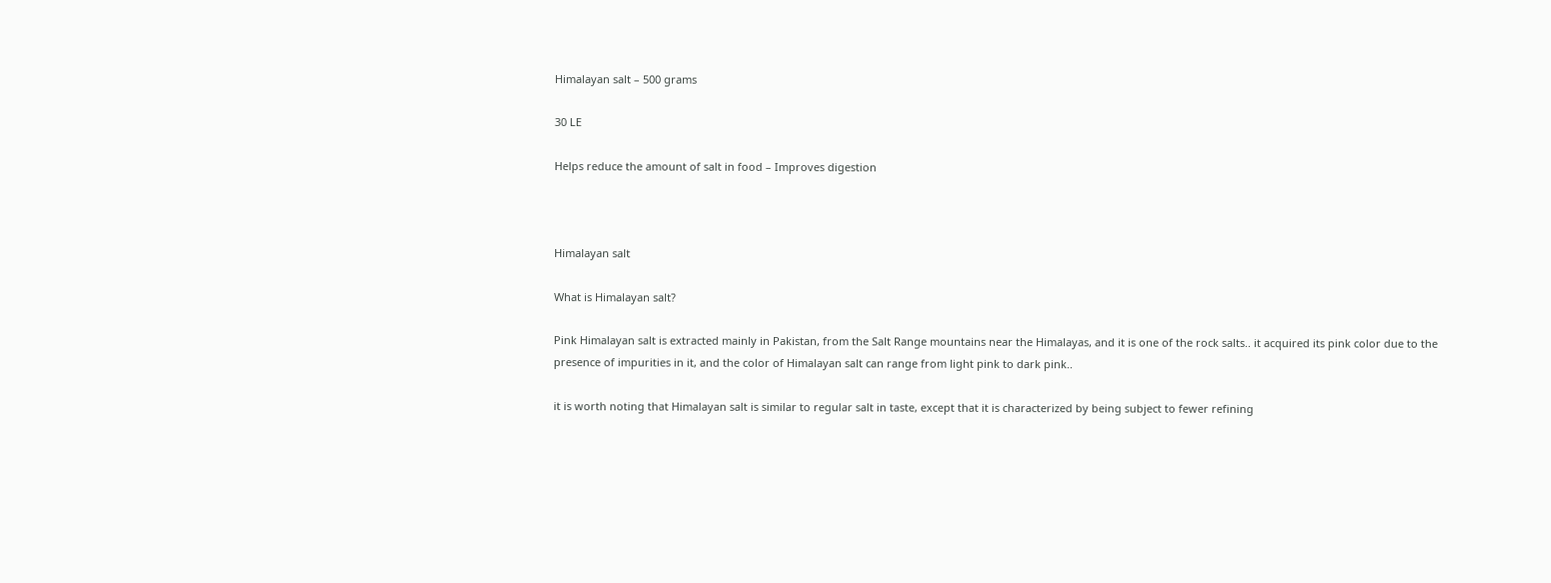Himalayan salt – 500 grams

30 LE

Helps reduce the amount of salt in food – Improves digestion



Himalayan salt

What is Himalayan salt?

Pink Himalayan salt is extracted mainly in Pakistan, from the Salt Range mountains near the Himalayas, and it is one of the rock salts.. it acquired its pink color due to the presence of impurities in it, and the color of Himalayan salt can range from light pink to dark pink..

it is worth noting that Himalayan salt is similar to regular salt in taste, except that it is characterized by being subject to fewer refining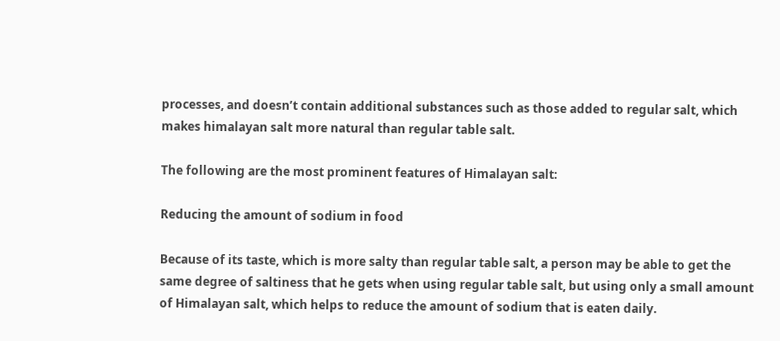processes, and doesn’t contain additional substances such as those added to regular salt, which makes himalayan salt more natural than regular table salt.

The following are the most prominent features of Himalayan salt:

Reducing the amount of sodium in food

Because of its taste, which is more salty than regular table salt, a person may be able to get the same degree of saltiness that he gets when using regular table salt, but using only a small amount of Himalayan salt, which helps to reduce the amount of sodium that is eaten daily.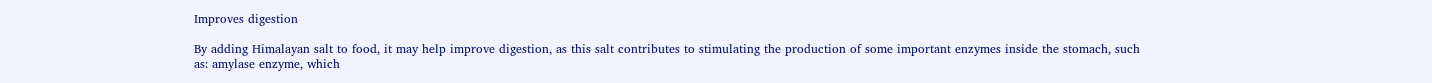Improves digestion

By adding Himalayan salt to food, it may help improve digestion, as this salt contributes to stimulating the production of some important enzymes inside the stomach, such as: amylase enzyme, which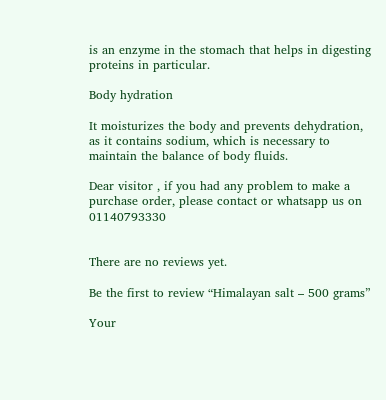is an enzyme in the stomach that helps in digesting proteins in particular.

Body hydration

It moisturizes the body and prevents dehydration, as it contains sodium, which is necessary to maintain the balance of body fluids.

Dear visitor , if you had any problem to make a purchase order, please contact or whatsapp us on 01140793330


There are no reviews yet.

Be the first to review “Himalayan salt – 500 grams”

Your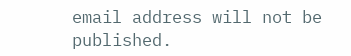email address will not be published.